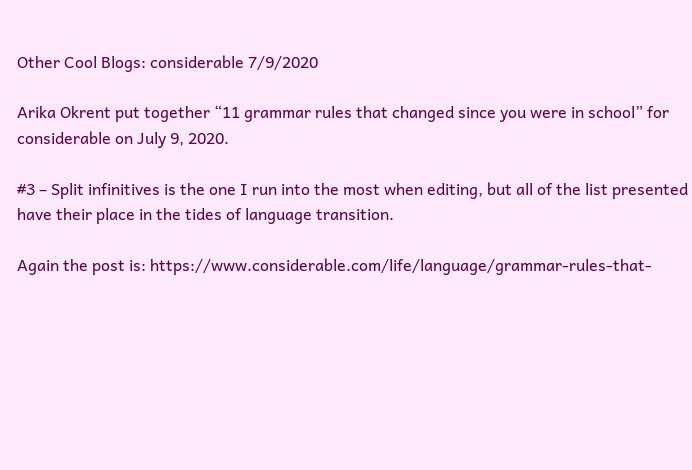Other Cool Blogs: considerable 7/9/2020

Arika Okrent put together “11 grammar rules that changed since you were in school” for considerable on July 9, 2020.

#3 – Split infinitives is the one I run into the most when editing, but all of the list presented have their place in the tides of language transition.

Again the post is: https://www.considerable.com/life/language/grammar-rules-that-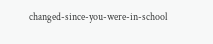changed-since-you-were-in-school